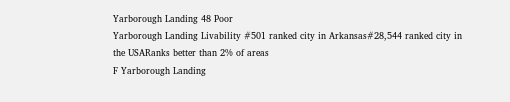Yarborough Landing 48 Poor
Yarborough Landing Livability #501 ranked city in Arkansas#28,544 ranked city in the USARanks better than 2% of areas
F Yarborough Landing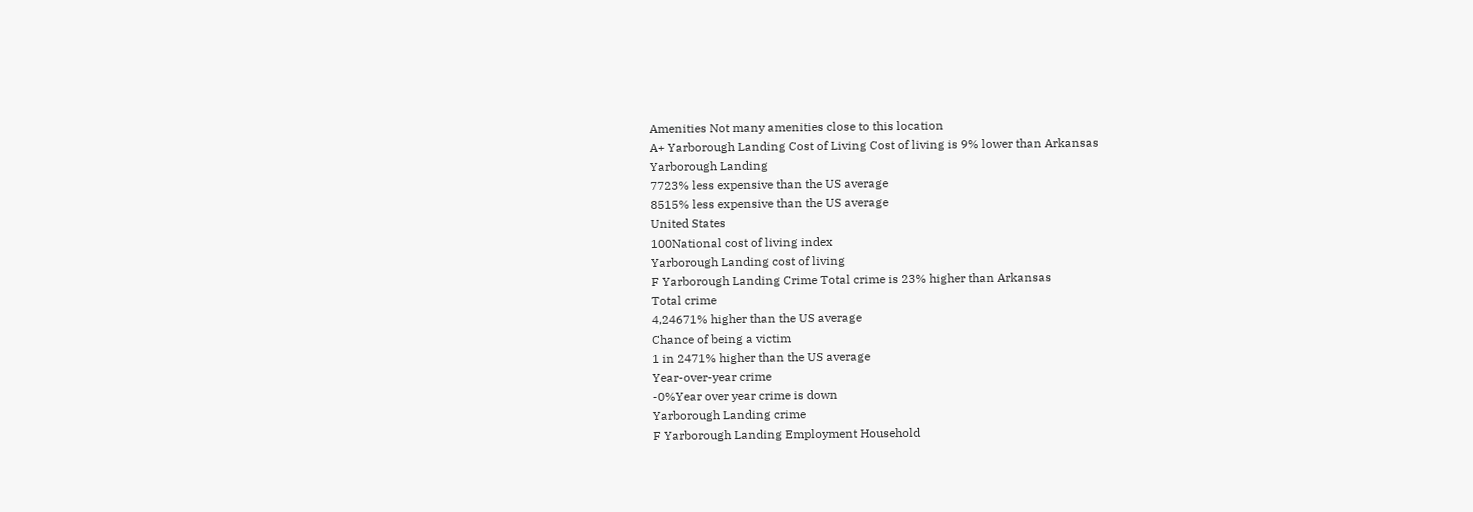Amenities Not many amenities close to this location
A+ Yarborough Landing Cost of Living Cost of living is 9% lower than Arkansas
Yarborough Landing
7723% less expensive than the US average
8515% less expensive than the US average
United States
100National cost of living index
Yarborough Landing cost of living
F Yarborough Landing Crime Total crime is 23% higher than Arkansas
Total crime
4,24671% higher than the US average
Chance of being a victim
1 in 2471% higher than the US average
Year-over-year crime
-0%Year over year crime is down
Yarborough Landing crime
F Yarborough Landing Employment Household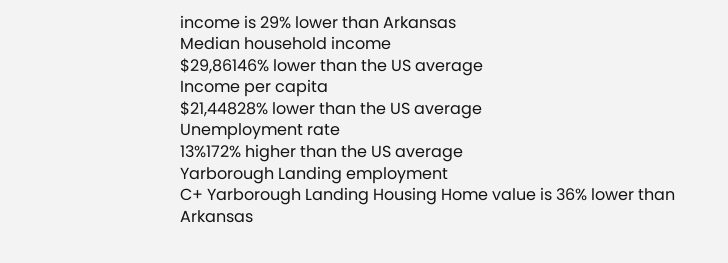income is 29% lower than Arkansas
Median household income
$29,86146% lower than the US average
Income per capita
$21,44828% lower than the US average
Unemployment rate
13%172% higher than the US average
Yarborough Landing employment
C+ Yarborough Landing Housing Home value is 36% lower than Arkansas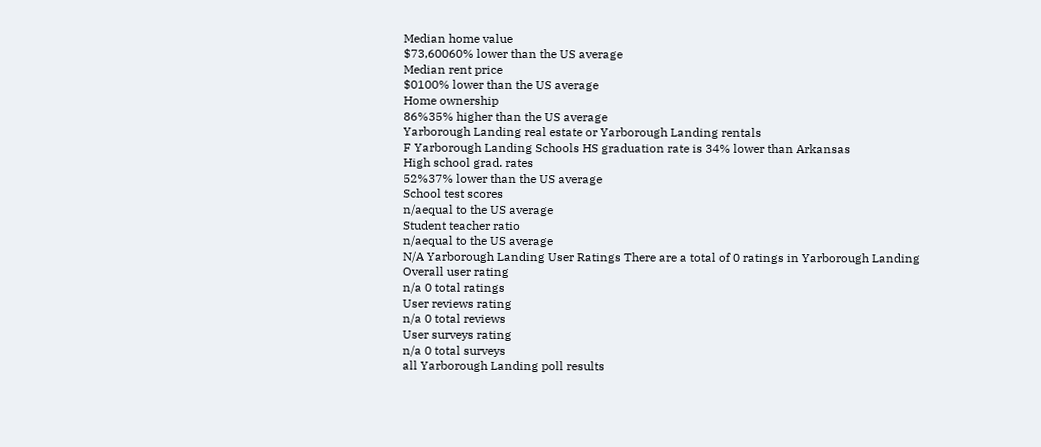Median home value
$73,60060% lower than the US average
Median rent price
$0100% lower than the US average
Home ownership
86%35% higher than the US average
Yarborough Landing real estate or Yarborough Landing rentals
F Yarborough Landing Schools HS graduation rate is 34% lower than Arkansas
High school grad. rates
52%37% lower than the US average
School test scores
n/aequal to the US average
Student teacher ratio
n/aequal to the US average
N/A Yarborough Landing User Ratings There are a total of 0 ratings in Yarborough Landing
Overall user rating
n/a 0 total ratings
User reviews rating
n/a 0 total reviews
User surveys rating
n/a 0 total surveys
all Yarborough Landing poll results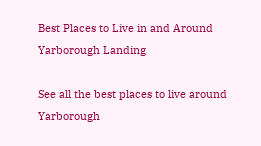Best Places to Live in and Around Yarborough Landing

See all the best places to live around Yarborough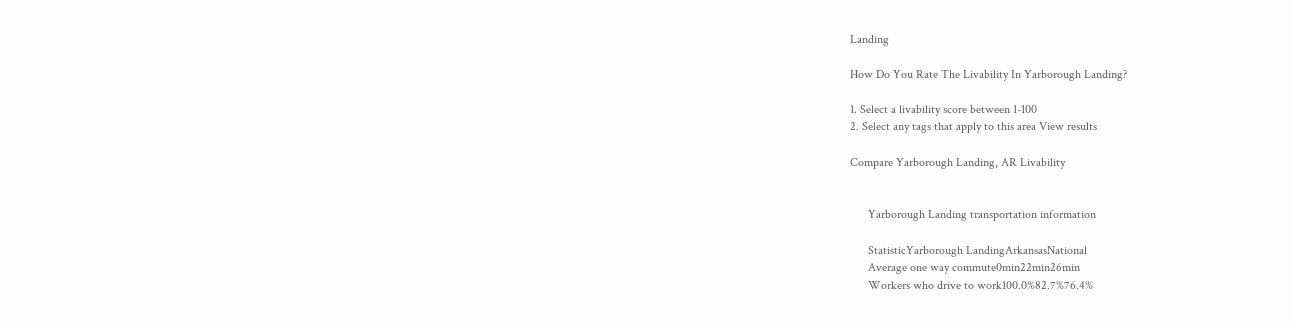Landing

How Do You Rate The Livability In Yarborough Landing?

1. Select a livability score between 1-100
2. Select any tags that apply to this area View results

Compare Yarborough Landing, AR Livability


      Yarborough Landing transportation information

      StatisticYarborough LandingArkansasNational
      Average one way commute0min22min26min
      Workers who drive to work100.0%82.7%76.4%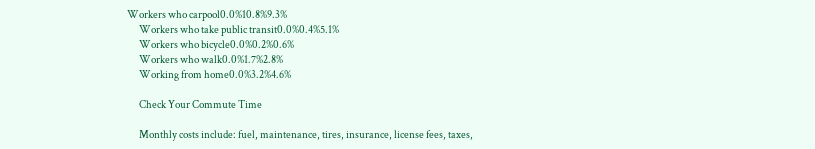Workers who carpool0.0%10.8%9.3%
      Workers who take public transit0.0%0.4%5.1%
      Workers who bicycle0.0%0.2%0.6%
      Workers who walk0.0%1.7%2.8%
      Working from home0.0%3.2%4.6%

      Check Your Commute Time

      Monthly costs include: fuel, maintenance, tires, insurance, license fees, taxes,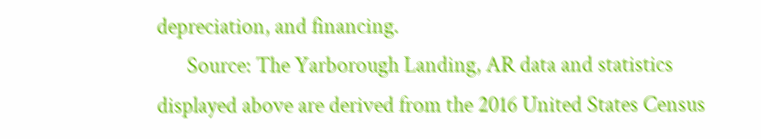depreciation, and financing.
      Source: The Yarborough Landing, AR data and statistics displayed above are derived from the 2016 United States Census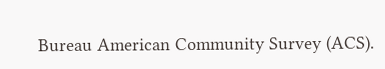Bureau American Community Survey (ACS).